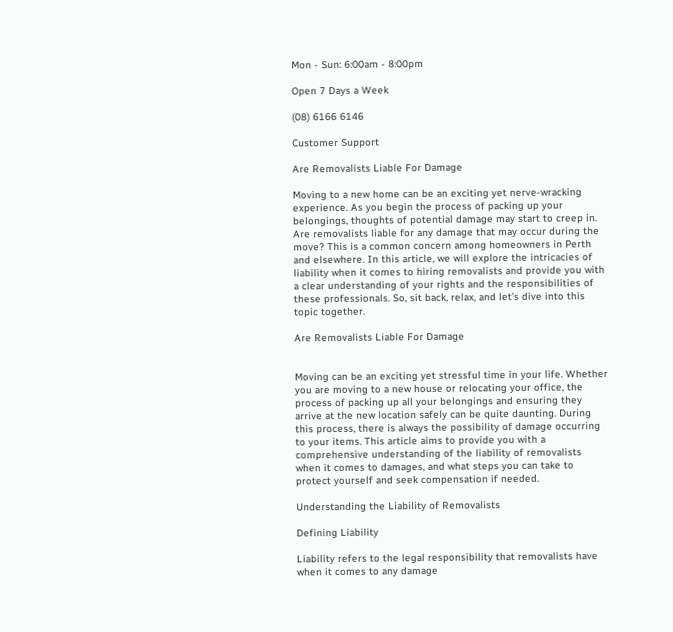Mon - Sun: 6:00am - 8:00pm

Open 7 Days a Week

(08) 6166 6146

Customer Support

Are Removalists Liable For Damage

Moving to a new home can be an exciting yet nerve-wracking experience. As you begin the process of packing up your belongings, thoughts of potential damage may start to creep in. Are removalists liable for any damage that may occur during the move? This is a common concern among homeowners in Perth and elsewhere. In this article, we will explore the intricacies of liability when it comes to hiring removalists and provide you with a clear understanding of your rights and the responsibilities of these professionals. So, sit back, relax, and let’s dive into this topic together.

Are Removalists Liable For Damage


Moving can be an exciting yet stressful time in your life. Whether you are moving to a new house or relocating your office, the process of packing up all your belongings and ensuring they arrive at the new location safely can be quite daunting. During this process, there is always the possibility of damage occurring to your items. This article aims to provide you with a comprehensive understanding of the liability of removalists when it comes to damages, and what steps you can take to protect yourself and seek compensation if needed.

Understanding the Liability of Removalists

Defining Liability

Liability refers to the legal responsibility that removalists have when it comes to any damage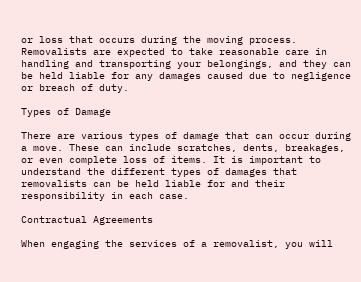or loss that occurs during the moving process. Removalists are expected to take reasonable care in handling and transporting your belongings, and they can be held liable for any damages caused due to negligence or breach of duty.

Types of Damage

There are various types of damage that can occur during a move. These can include scratches, dents, breakages, or even complete loss of items. It is important to understand the different types of damages that removalists can be held liable for and their responsibility in each case.

Contractual Agreements

When engaging the services of a removalist, you will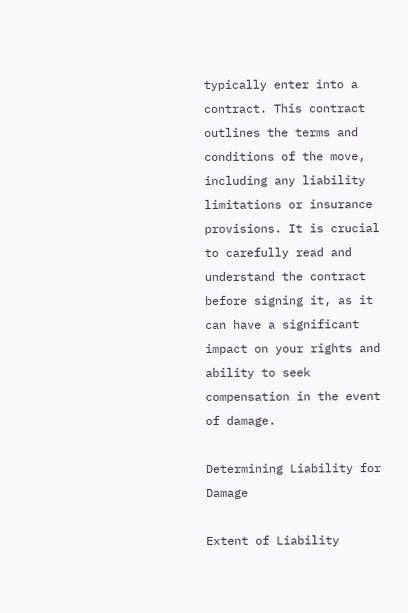typically enter into a contract. This contract outlines the terms and conditions of the move, including any liability limitations or insurance provisions. It is crucial to carefully read and understand the contract before signing it, as it can have a significant impact on your rights and ability to seek compensation in the event of damage.

Determining Liability for Damage

Extent of Liability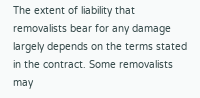The extent of liability that removalists bear for any damage largely depends on the terms stated in the contract. Some removalists may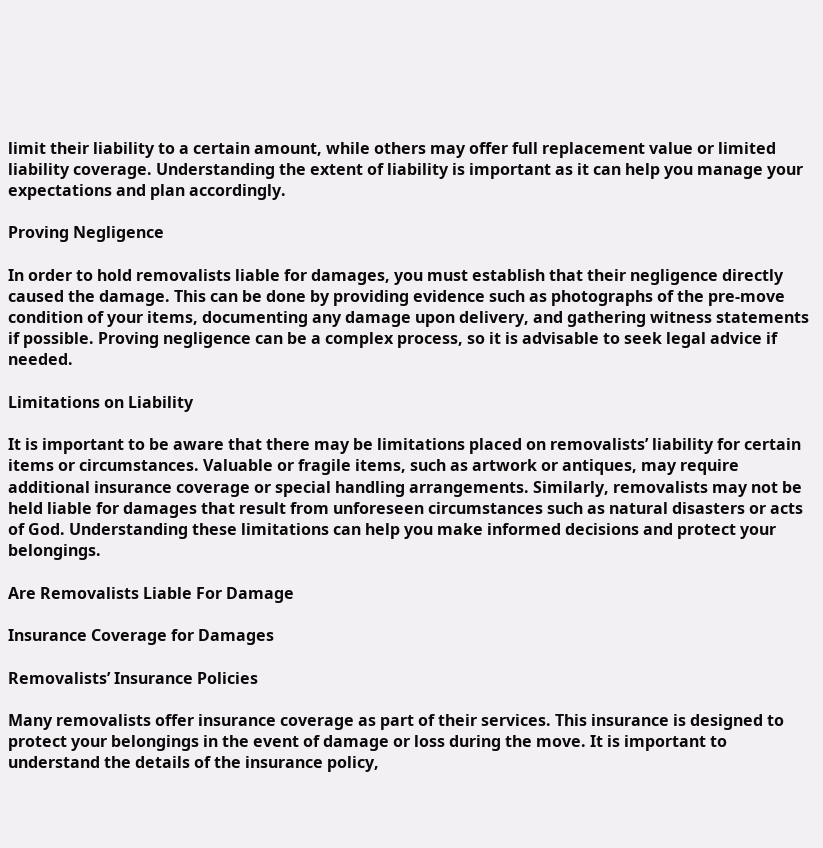limit their liability to a certain amount, while others may offer full replacement value or limited liability coverage. Understanding the extent of liability is important as it can help you manage your expectations and plan accordingly.

Proving Negligence

In order to hold removalists liable for damages, you must establish that their negligence directly caused the damage. This can be done by providing evidence such as photographs of the pre-move condition of your items, documenting any damage upon delivery, and gathering witness statements if possible. Proving negligence can be a complex process, so it is advisable to seek legal advice if needed.

Limitations on Liability

It is important to be aware that there may be limitations placed on removalists’ liability for certain items or circumstances. Valuable or fragile items, such as artwork or antiques, may require additional insurance coverage or special handling arrangements. Similarly, removalists may not be held liable for damages that result from unforeseen circumstances such as natural disasters or acts of God. Understanding these limitations can help you make informed decisions and protect your belongings.

Are Removalists Liable For Damage

Insurance Coverage for Damages

Removalists’ Insurance Policies

Many removalists offer insurance coverage as part of their services. This insurance is designed to protect your belongings in the event of damage or loss during the move. It is important to understand the details of the insurance policy,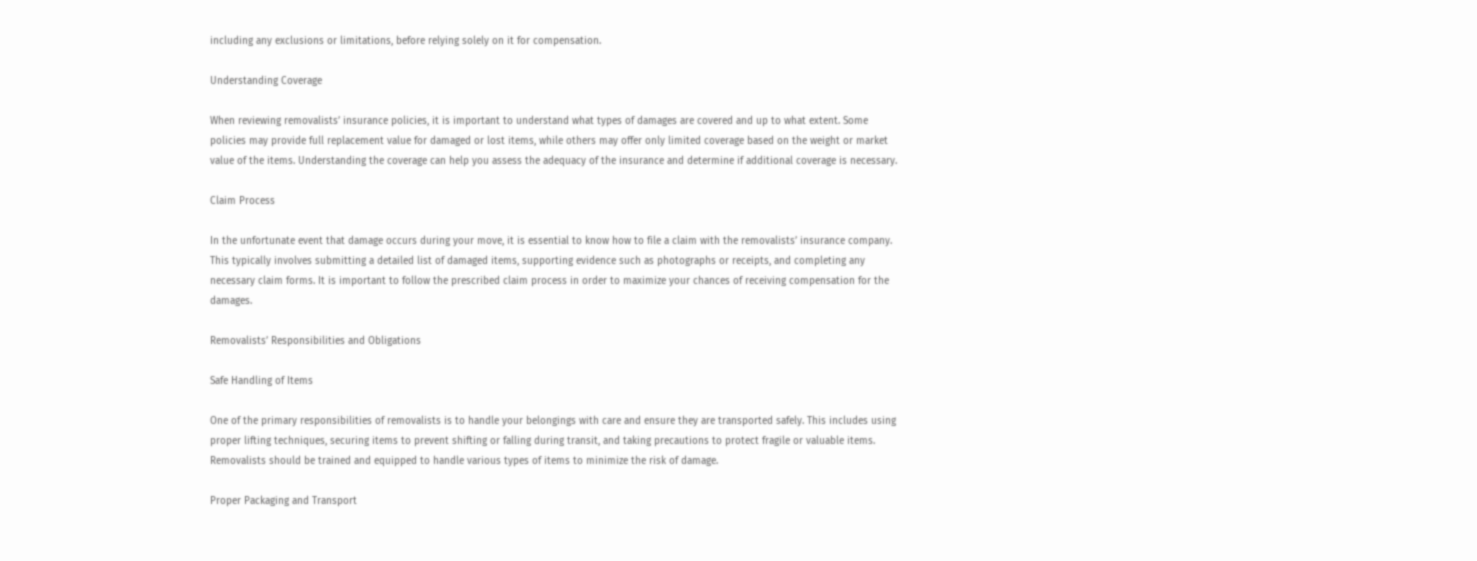including any exclusions or limitations, before relying solely on it for compensation.

Understanding Coverage

When reviewing removalists’ insurance policies, it is important to understand what types of damages are covered and up to what extent. Some policies may provide full replacement value for damaged or lost items, while others may offer only limited coverage based on the weight or market value of the items. Understanding the coverage can help you assess the adequacy of the insurance and determine if additional coverage is necessary.

Claim Process

In the unfortunate event that damage occurs during your move, it is essential to know how to file a claim with the removalists’ insurance company. This typically involves submitting a detailed list of damaged items, supporting evidence such as photographs or receipts, and completing any necessary claim forms. It is important to follow the prescribed claim process in order to maximize your chances of receiving compensation for the damages.

Removalists’ Responsibilities and Obligations

Safe Handling of Items

One of the primary responsibilities of removalists is to handle your belongings with care and ensure they are transported safely. This includes using proper lifting techniques, securing items to prevent shifting or falling during transit, and taking precautions to protect fragile or valuable items. Removalists should be trained and equipped to handle various types of items to minimize the risk of damage.

Proper Packaging and Transport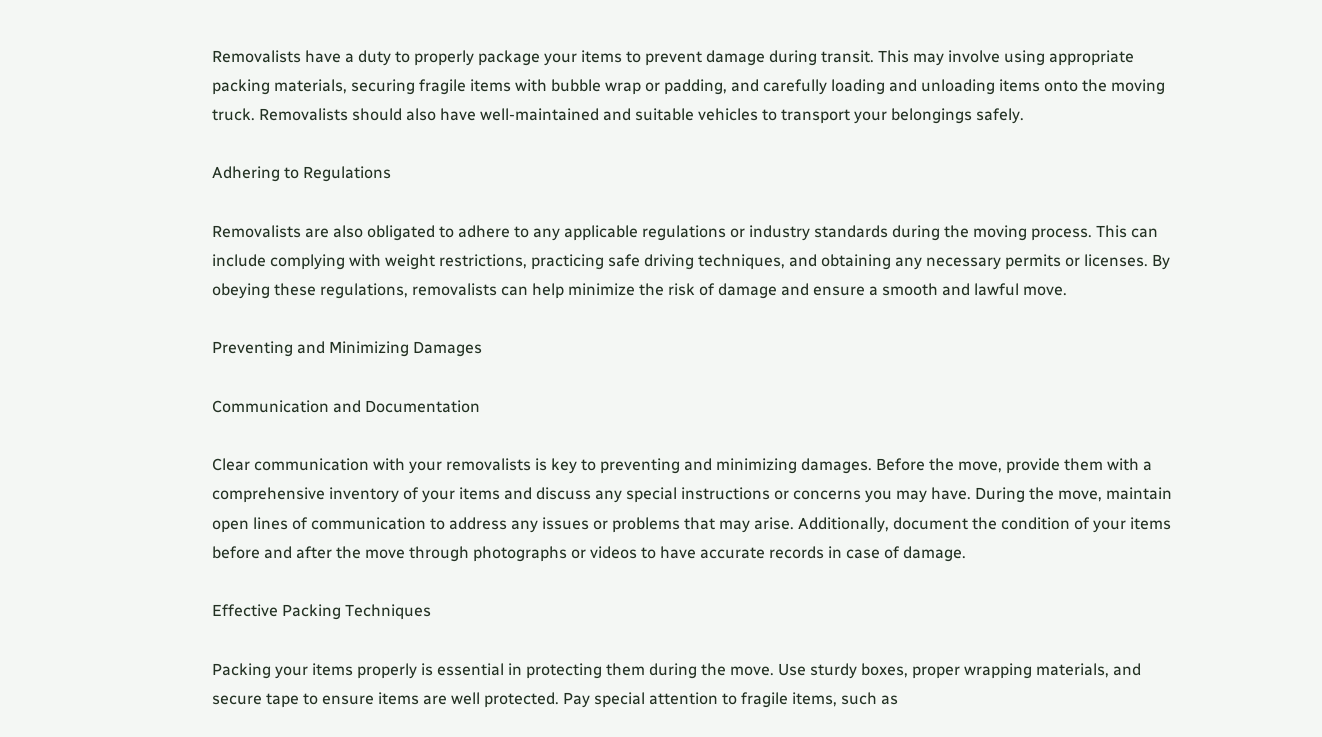Removalists have a duty to properly package your items to prevent damage during transit. This may involve using appropriate packing materials, securing fragile items with bubble wrap or padding, and carefully loading and unloading items onto the moving truck. Removalists should also have well-maintained and suitable vehicles to transport your belongings safely.

Adhering to Regulations

Removalists are also obligated to adhere to any applicable regulations or industry standards during the moving process. This can include complying with weight restrictions, practicing safe driving techniques, and obtaining any necessary permits or licenses. By obeying these regulations, removalists can help minimize the risk of damage and ensure a smooth and lawful move.

Preventing and Minimizing Damages

Communication and Documentation

Clear communication with your removalists is key to preventing and minimizing damages. Before the move, provide them with a comprehensive inventory of your items and discuss any special instructions or concerns you may have. During the move, maintain open lines of communication to address any issues or problems that may arise. Additionally, document the condition of your items before and after the move through photographs or videos to have accurate records in case of damage.

Effective Packing Techniques

Packing your items properly is essential in protecting them during the move. Use sturdy boxes, proper wrapping materials, and secure tape to ensure items are well protected. Pay special attention to fragile items, such as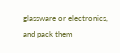glassware or electronics, and pack them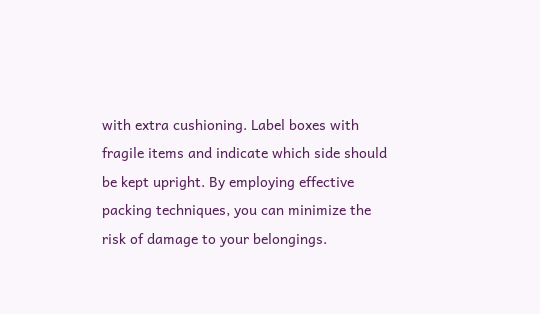with extra cushioning. Label boxes with fragile items and indicate which side should be kept upright. By employing effective packing techniques, you can minimize the risk of damage to your belongings.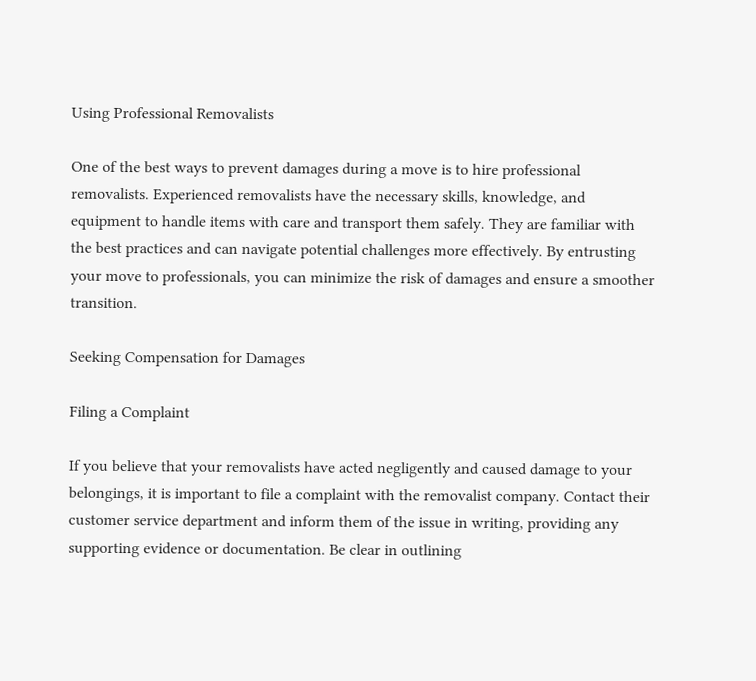Using Professional Removalists

One of the best ways to prevent damages during a move is to hire professional removalists. Experienced removalists have the necessary skills, knowledge, and equipment to handle items with care and transport them safely. They are familiar with the best practices and can navigate potential challenges more effectively. By entrusting your move to professionals, you can minimize the risk of damages and ensure a smoother transition.

Seeking Compensation for Damages

Filing a Complaint

If you believe that your removalists have acted negligently and caused damage to your belongings, it is important to file a complaint with the removalist company. Contact their customer service department and inform them of the issue in writing, providing any supporting evidence or documentation. Be clear in outlining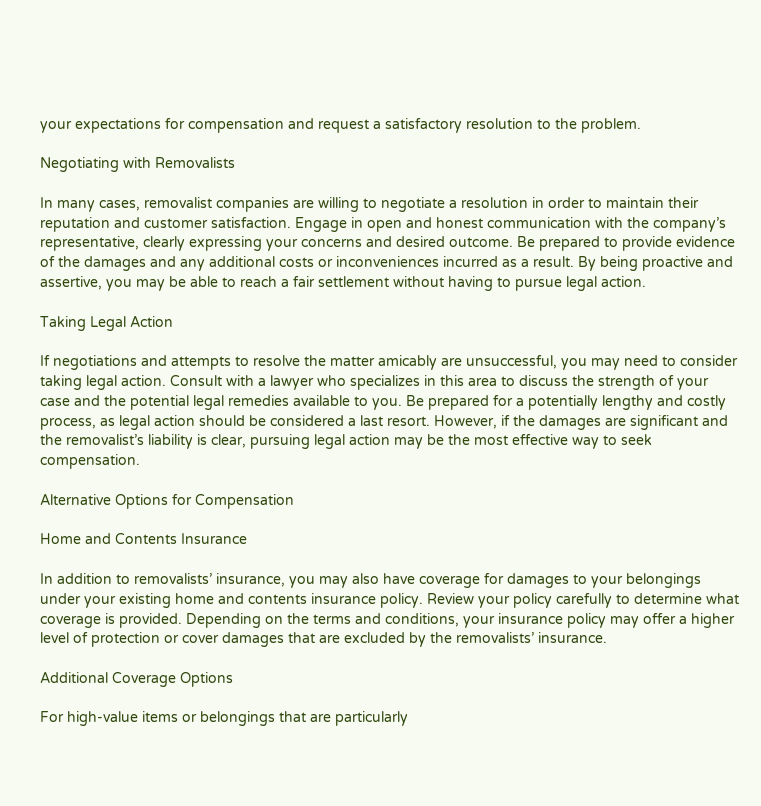your expectations for compensation and request a satisfactory resolution to the problem.

Negotiating with Removalists

In many cases, removalist companies are willing to negotiate a resolution in order to maintain their reputation and customer satisfaction. Engage in open and honest communication with the company’s representative, clearly expressing your concerns and desired outcome. Be prepared to provide evidence of the damages and any additional costs or inconveniences incurred as a result. By being proactive and assertive, you may be able to reach a fair settlement without having to pursue legal action.

Taking Legal Action

If negotiations and attempts to resolve the matter amicably are unsuccessful, you may need to consider taking legal action. Consult with a lawyer who specializes in this area to discuss the strength of your case and the potential legal remedies available to you. Be prepared for a potentially lengthy and costly process, as legal action should be considered a last resort. However, if the damages are significant and the removalist’s liability is clear, pursuing legal action may be the most effective way to seek compensation.

Alternative Options for Compensation

Home and Contents Insurance

In addition to removalists’ insurance, you may also have coverage for damages to your belongings under your existing home and contents insurance policy. Review your policy carefully to determine what coverage is provided. Depending on the terms and conditions, your insurance policy may offer a higher level of protection or cover damages that are excluded by the removalists’ insurance.

Additional Coverage Options

For high-value items or belongings that are particularly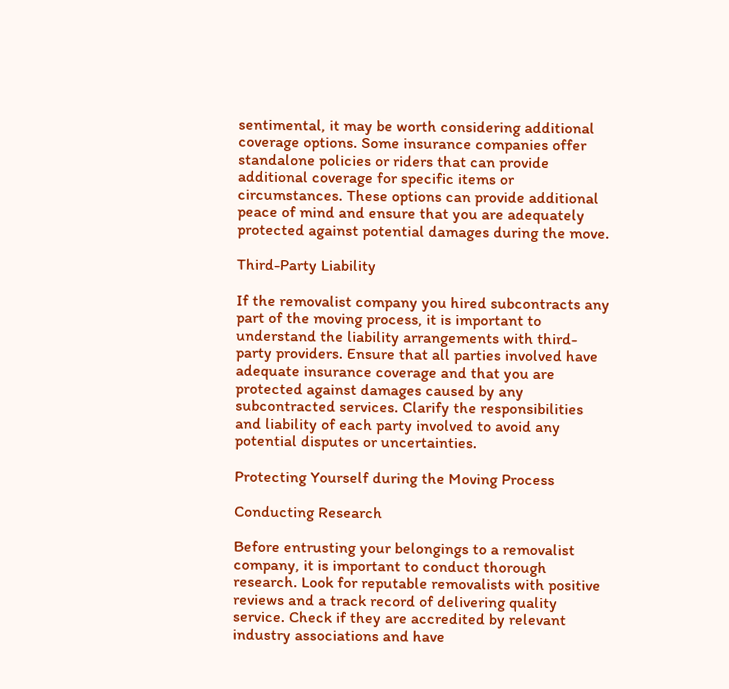sentimental, it may be worth considering additional coverage options. Some insurance companies offer standalone policies or riders that can provide additional coverage for specific items or circumstances. These options can provide additional peace of mind and ensure that you are adequately protected against potential damages during the move.

Third-Party Liability

If the removalist company you hired subcontracts any part of the moving process, it is important to understand the liability arrangements with third-party providers. Ensure that all parties involved have adequate insurance coverage and that you are protected against damages caused by any subcontracted services. Clarify the responsibilities and liability of each party involved to avoid any potential disputes or uncertainties.

Protecting Yourself during the Moving Process

Conducting Research

Before entrusting your belongings to a removalist company, it is important to conduct thorough research. Look for reputable removalists with positive reviews and a track record of delivering quality service. Check if they are accredited by relevant industry associations and have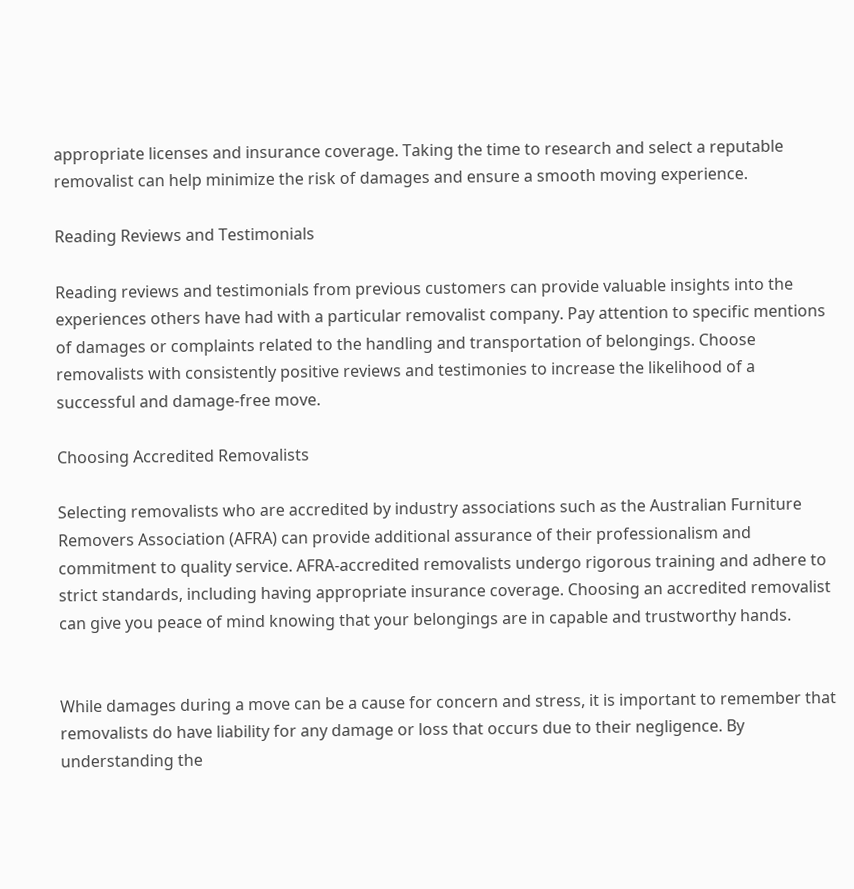appropriate licenses and insurance coverage. Taking the time to research and select a reputable removalist can help minimize the risk of damages and ensure a smooth moving experience.

Reading Reviews and Testimonials

Reading reviews and testimonials from previous customers can provide valuable insights into the experiences others have had with a particular removalist company. Pay attention to specific mentions of damages or complaints related to the handling and transportation of belongings. Choose removalists with consistently positive reviews and testimonies to increase the likelihood of a successful and damage-free move.

Choosing Accredited Removalists

Selecting removalists who are accredited by industry associations such as the Australian Furniture Removers Association (AFRA) can provide additional assurance of their professionalism and commitment to quality service. AFRA-accredited removalists undergo rigorous training and adhere to strict standards, including having appropriate insurance coverage. Choosing an accredited removalist can give you peace of mind knowing that your belongings are in capable and trustworthy hands.


While damages during a move can be a cause for concern and stress, it is important to remember that removalists do have liability for any damage or loss that occurs due to their negligence. By understanding the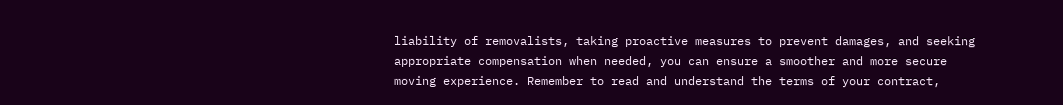liability of removalists, taking proactive measures to prevent damages, and seeking appropriate compensation when needed, you can ensure a smoother and more secure moving experience. Remember to read and understand the terms of your contract,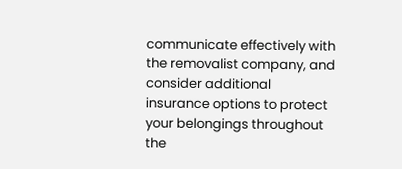communicate effectively with the removalist company, and consider additional insurance options to protect your belongings throughout the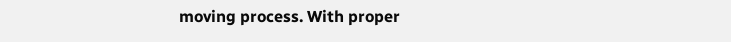moving process. With proper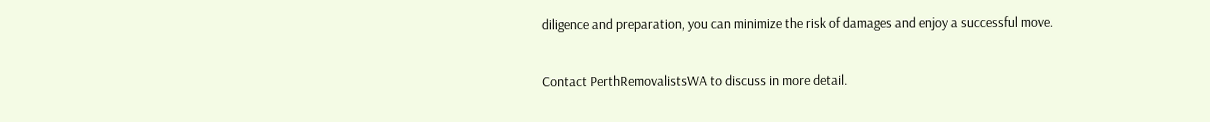diligence and preparation, you can minimize the risk of damages and enjoy a successful move.

Contact PerthRemovalistsWA to discuss in more detail.